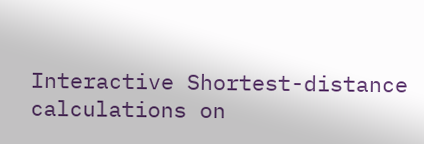Interactive Shortest-distance calculations on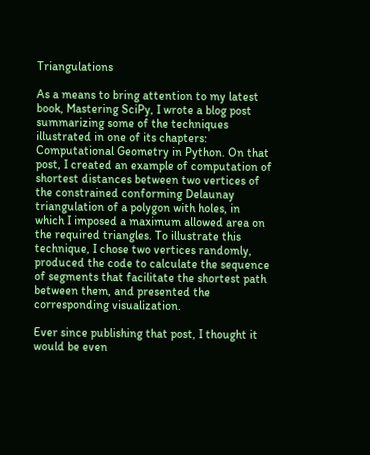Triangulations

As a means to bring attention to my latest book, Mastering SciPy, I wrote a blog post summarizing some of the techniques illustrated in one of its chapters: Computational Geometry in Python. On that post, I created an example of computation of shortest distances between two vertices of the constrained conforming Delaunay triangulation of a polygon with holes, in which I imposed a maximum allowed area on the required triangles. To illustrate this technique, I chose two vertices randomly, produced the code to calculate the sequence of segments that facilitate the shortest path between them, and presented the corresponding visualization.

Ever since publishing that post, I thought it would be even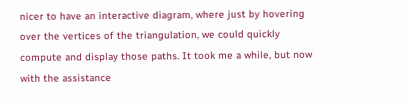nicer to have an interactive diagram, where just by hovering over the vertices of the triangulation, we could quickly compute and display those paths. It took me a while, but now with the assistance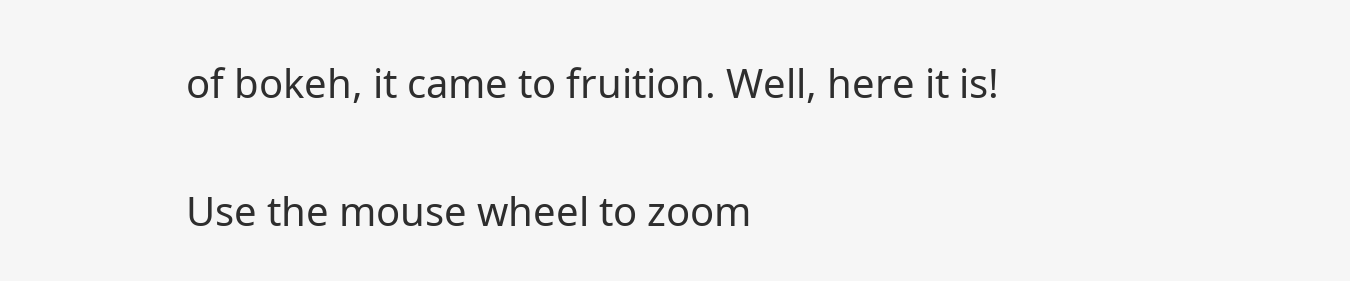of bokeh, it came to fruition. Well, here it is!

Use the mouse wheel to zoom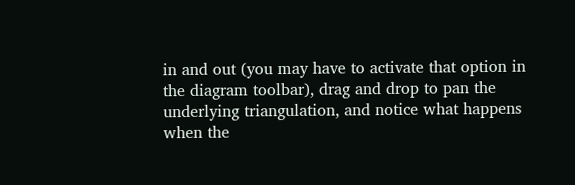in and out (you may have to activate that option in the diagram toolbar), drag and drop to pan the underlying triangulation, and notice what happens when the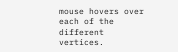mouse hovers over each of the different vertices.